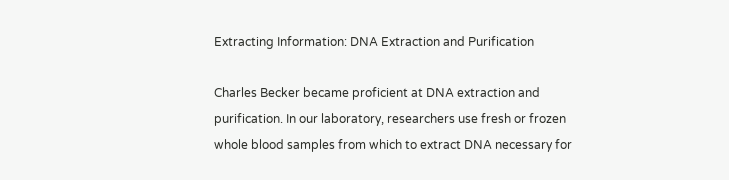Extracting Information: DNA Extraction and Purification

Charles Becker became proficient at DNA extraction and purification. In our laboratory, researchers use fresh or frozen whole blood samples from which to extract DNA necessary for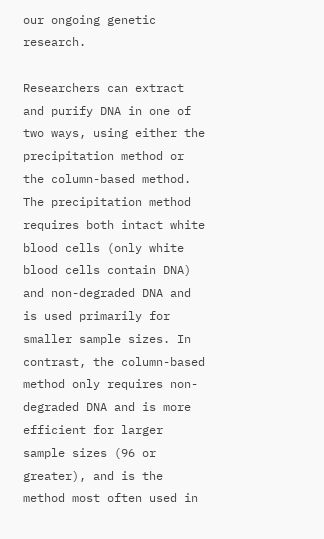our ongoing genetic research.

Researchers can extract and purify DNA in one of two ways, using either the precipitation method or the column-based method. The precipitation method requires both intact white blood cells (only white blood cells contain DNA) and non-degraded DNA and is used primarily for smaller sample sizes. In contrast, the column-based method only requires non-degraded DNA and is more efficient for larger sample sizes (96 or greater), and is the method most often used in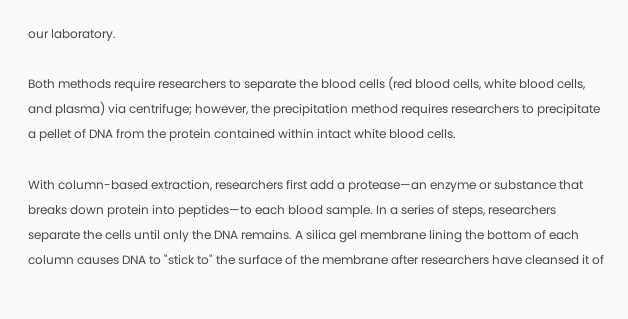our laboratory.

Both methods require researchers to separate the blood cells (red blood cells, white blood cells, and plasma) via centrifuge; however, the precipitation method requires researchers to precipitate a pellet of DNA from the protein contained within intact white blood cells.

With column-based extraction, researchers first add a protease—an enzyme or substance that breaks down protein into peptides—to each blood sample. In a series of steps, researchers separate the cells until only the DNA remains. A silica gel membrane lining the bottom of each column causes DNA to "stick to" the surface of the membrane after researchers have cleansed it of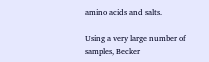amino acids and salts.

Using a very large number of samples, Becker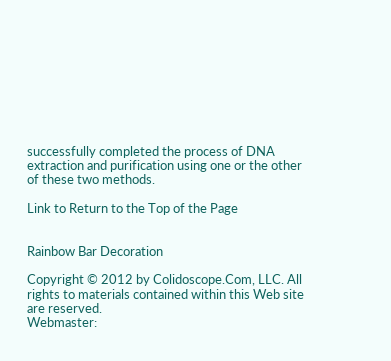successfully completed the process of DNA extraction and purification using one or the other of these two methods.

Link to Return to the Top of the Page


Rainbow Bar Decoration

Copyright © 2012 by Colidoscope.Com, LLC. All rights to materials contained within this Web site are reserved.
Webmaster: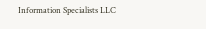Information Specialists LLC